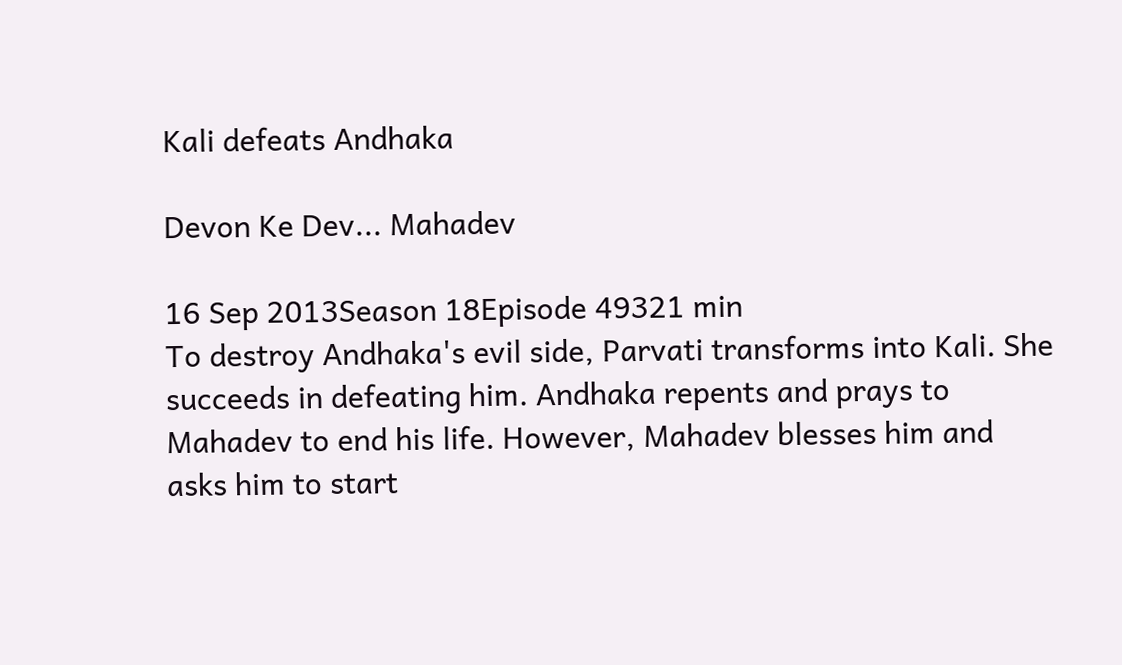Kali defeats Andhaka

Devon Ke Dev... Mahadev

16 Sep 2013Season 18Episode 49321 min
To destroy Andhaka's evil side, Parvati transforms into Kali. She succeeds in defeating him. Andhaka repents and prays to Mahadev to end his life. However, Mahadev blesses him and asks him to start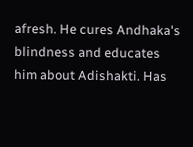afresh. He cures Andhaka's blindness and educates him about Adishakti. Has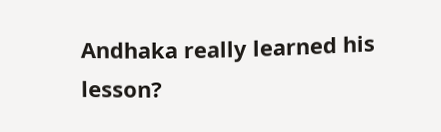Andhaka really learned his lesson?